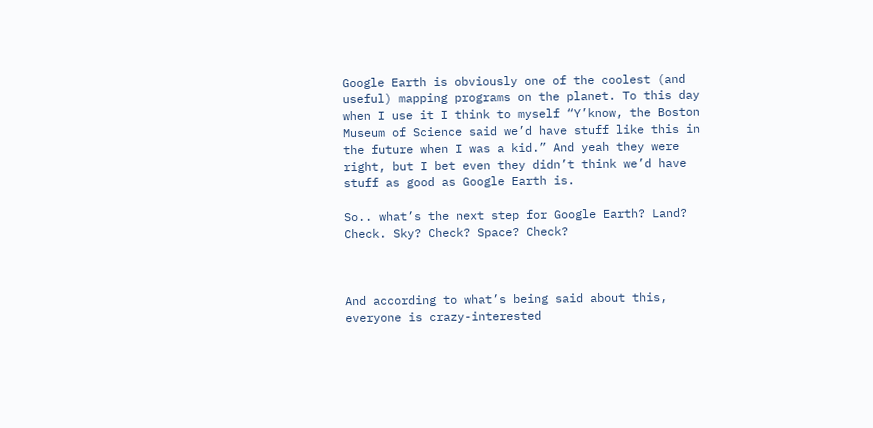Google Earth is obviously one of the coolest (and useful) mapping programs on the planet. To this day when I use it I think to myself “Y’know, the Boston Museum of Science said we’d have stuff like this in the future when I was a kid.” And yeah they were right, but I bet even they didn’t think we’d have stuff as good as Google Earth is.

So.. what’s the next step for Google Earth? Land? Check. Sky? Check? Space? Check?



And according to what’s being said about this, everyone is crazy-interested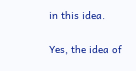in this idea.

Yes, the idea of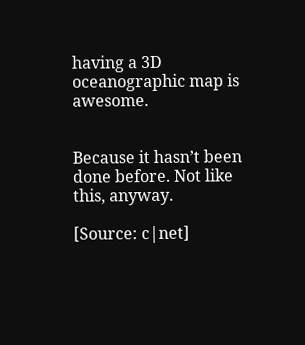having a 3D oceanographic map is awesome.


Because it hasn’t been done before. Not like this, anyway.

[Source: c|net]